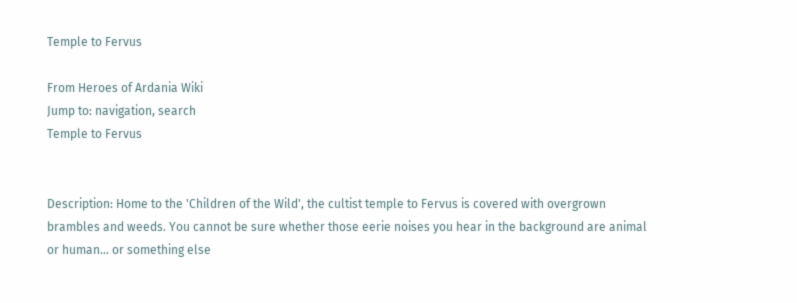Temple to Fervus

From Heroes of Ardania Wiki
Jump to: navigation, search
Temple to Fervus


Description: Home to the 'Children of the Wild', the cultist temple to Fervus is covered with overgrown brambles and weeds. You cannot be sure whether those eerie noises you hear in the background are animal or human... or something else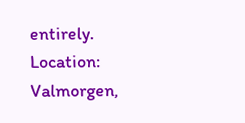entirely.
Location: Valmorgen,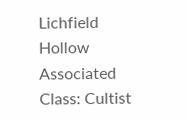Lichfield Hollow
Associated Class: Cultist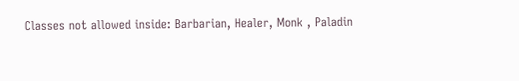Classes not allowed inside: Barbarian, Healer, Monk , Paladin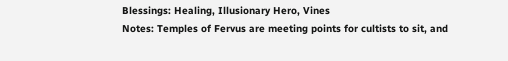Blessings: Healing, Illusionary Hero, Vines
Notes: Temples of Fervus are meeting points for cultists to sit, and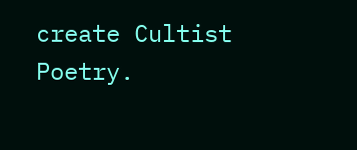create Cultist Poetry.